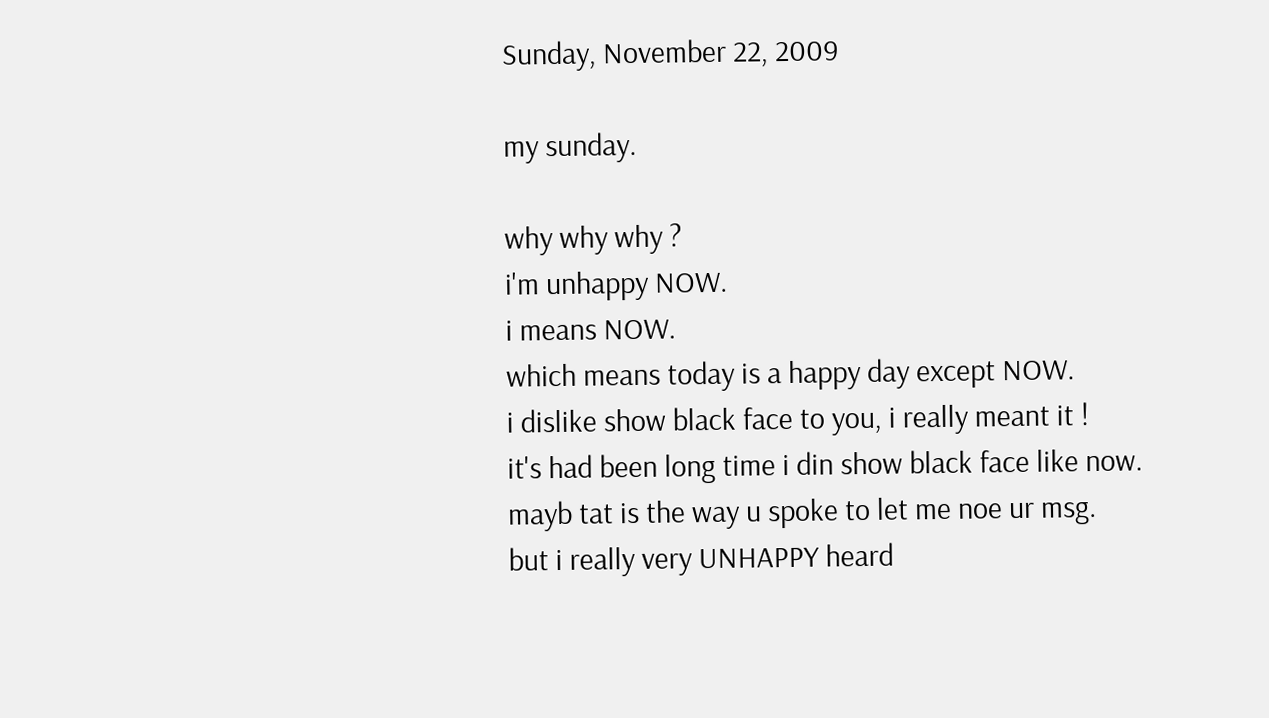Sunday, November 22, 2009

my sunday.

why why why ?
i'm unhappy NOW.
i means NOW.
which means today is a happy day except NOW.
i dislike show black face to you, i really meant it !
it's had been long time i din show black face like now.
mayb tat is the way u spoke to let me noe ur msg.
but i really very UNHAPPY heard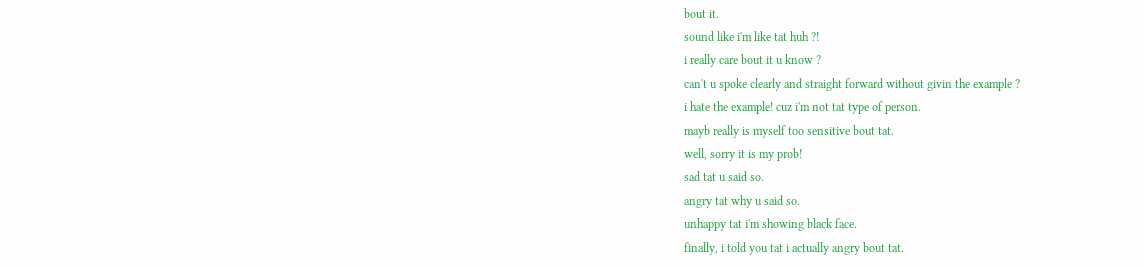bout it.
sound like i'm like tat huh ?!
i really care bout it u know ?
can't u spoke clearly and straight forward without givin the example ?
i hate the example! cuz i'm not tat type of person.
mayb really is myself too sensitive bout tat.
well, sorry it is my prob!
sad tat u said so.
angry tat why u said so.
unhappy tat i'm showing black face.
finally, i told you tat i actually angry bout tat.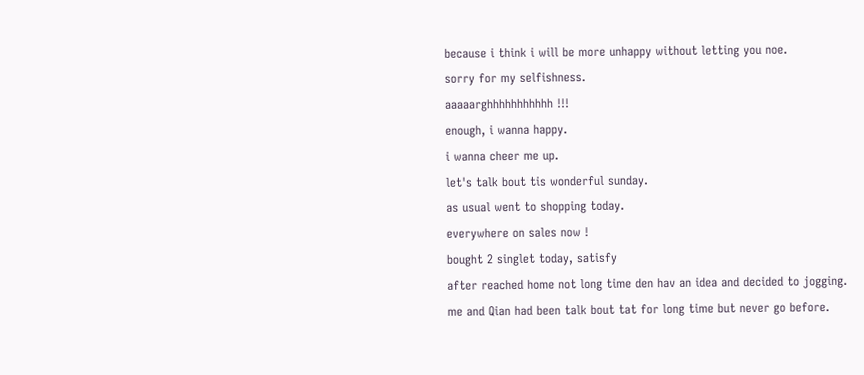because i think i will be more unhappy without letting you noe.
sorry for my selfishness.
aaaaarghhhhhhhhhhh !!!
enough, i wanna happy.
i wanna cheer me up.
let's talk bout tis wonderful sunday.
as usual went to shopping today.
everywhere on sales now !
bought 2 singlet today, satisfy
after reached home not long time den hav an idea and decided to jogging.
me and Qian had been talk bout tat for long time but never go before.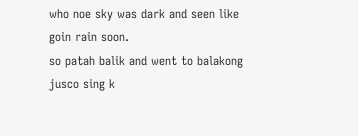who noe sky was dark and seen like goin rain soon.
so patah balik and went to balakong jusco sing k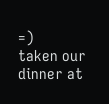=)
taken our dinner at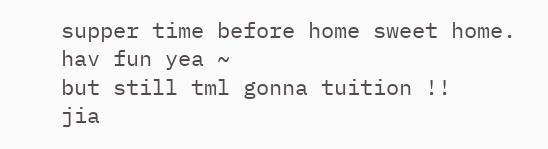supper time before home sweet home.
hav fun yea ~
but still tml gonna tuition !!
jia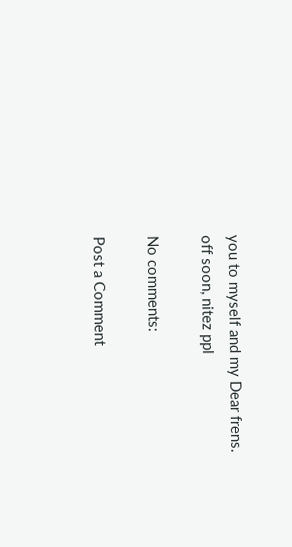you to myself and my Dear frens.
off soon, nitez ppl

No comments:

Post a Comment